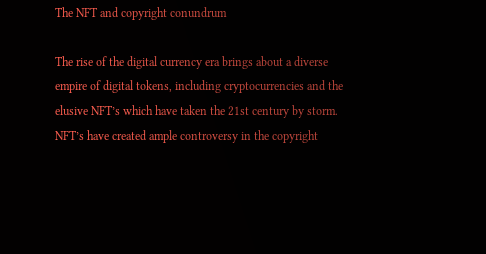The NFT and copyright conundrum

The rise of the digital currency era brings about a diverse empire of digital tokens, including cryptocurrencies and the elusive NFT’s which have taken the 21st century by storm. NFT’s have created ample controversy in the copyright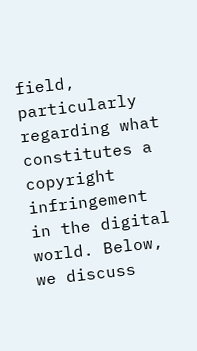field, particularly regarding what constitutes a copyright infringement in the digital world. Below, we discuss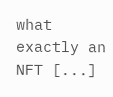what exactly an NFT [...]